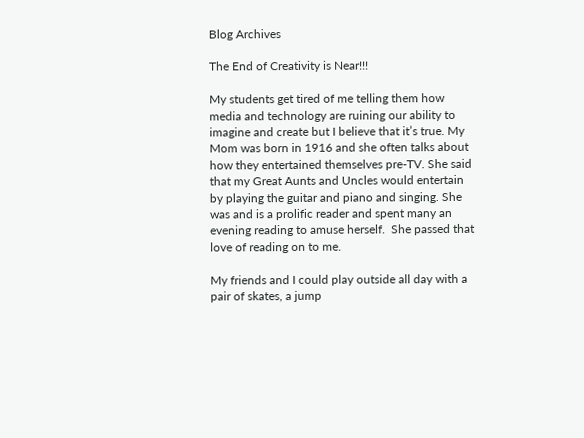Blog Archives

The End of Creativity is Near!!!

My students get tired of me telling them how media and technology are ruining our ability to imagine and create but I believe that it’s true. My Mom was born in 1916 and she often talks about how they entertained themselves pre-TV. She said that my Great Aunts and Uncles would entertain by playing the guitar and piano and singing. She was and is a prolific reader and spent many an evening reading to amuse herself.  She passed that love of reading on to me.

My friends and I could play outside all day with a pair of skates, a jump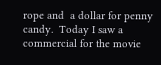rope and  a dollar for penny candy.  Today I saw a commercial for the movie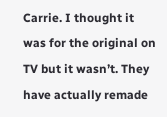Carrie. I thought it was for the original on TV but it wasn’t. They have actually remade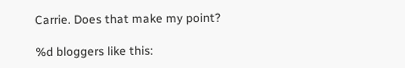Carrie. Does that make my point?

%d bloggers like this: